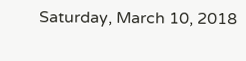Saturday, March 10, 2018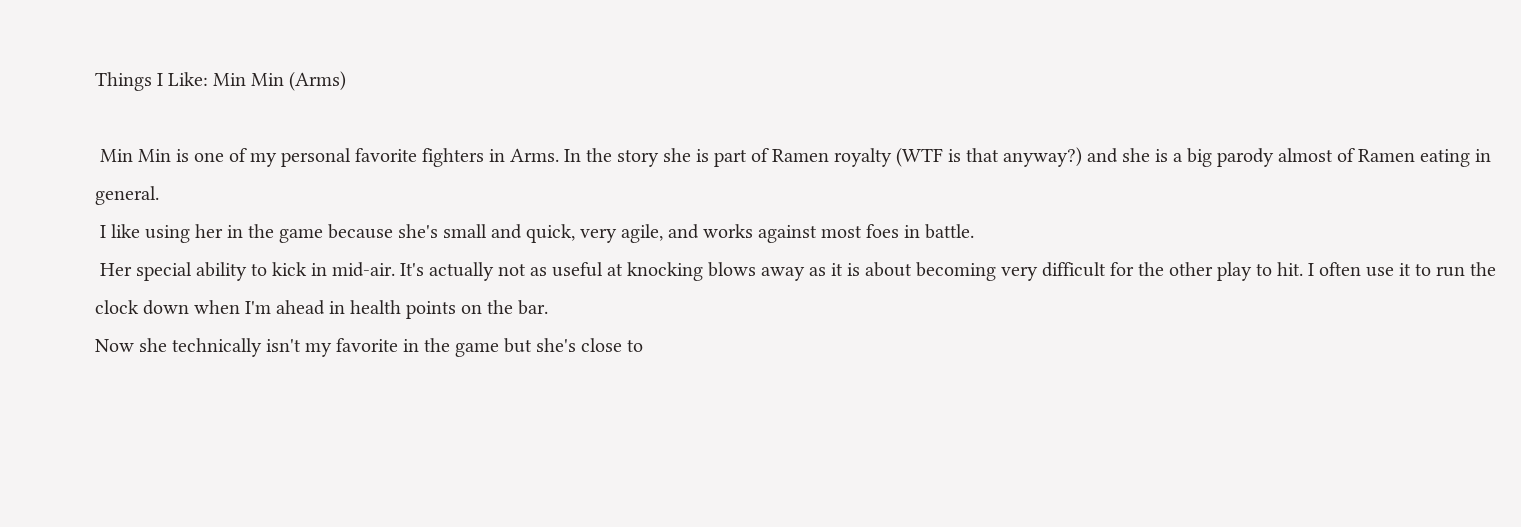Things I Like: Min Min (Arms)

 Min Min is one of my personal favorite fighters in Arms. In the story she is part of Ramen royalty (WTF is that anyway?) and she is a big parody almost of Ramen eating in general.
 I like using her in the game because she's small and quick, very agile, and works against most foes in battle.
 Her special ability to kick in mid-air. It's actually not as useful at knocking blows away as it is about becoming very difficult for the other play to hit. I often use it to run the clock down when I'm ahead in health points on the bar.
Now she technically isn't my favorite in the game but she's close to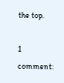the top.

1 comment: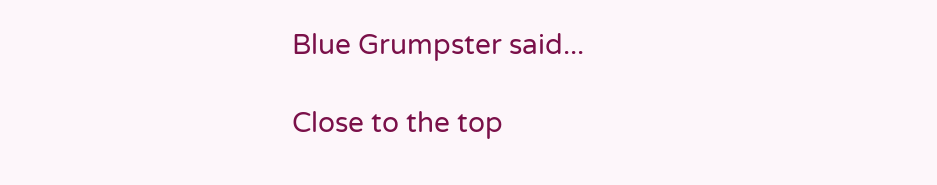Blue Grumpster said...

Close to the top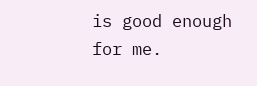is good enough for me.